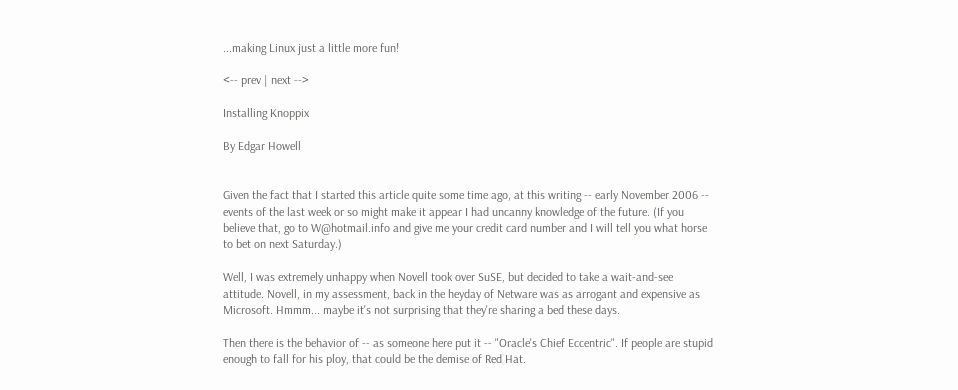...making Linux just a little more fun!

<-- prev | next -->

Installing Knoppix

By Edgar Howell


Given the fact that I started this article quite some time ago, at this writing -- early November 2006 -- events of the last week or so might make it appear I had uncanny knowledge of the future. (If you believe that, go to W@hotmail.info and give me your credit card number and I will tell you what horse to bet on next Saturday.)

Well, I was extremely unhappy when Novell took over SuSE, but decided to take a wait-and-see attitude. Novell, in my assessment, back in the heyday of Netware was as arrogant and expensive as Microsoft. Hmmm... maybe it's not surprising that they're sharing a bed these days.

Then there is the behavior of -- as someone here put it -- "Oracle's Chief Eccentric". If people are stupid enough to fall for his ploy, that could be the demise of Red Hat.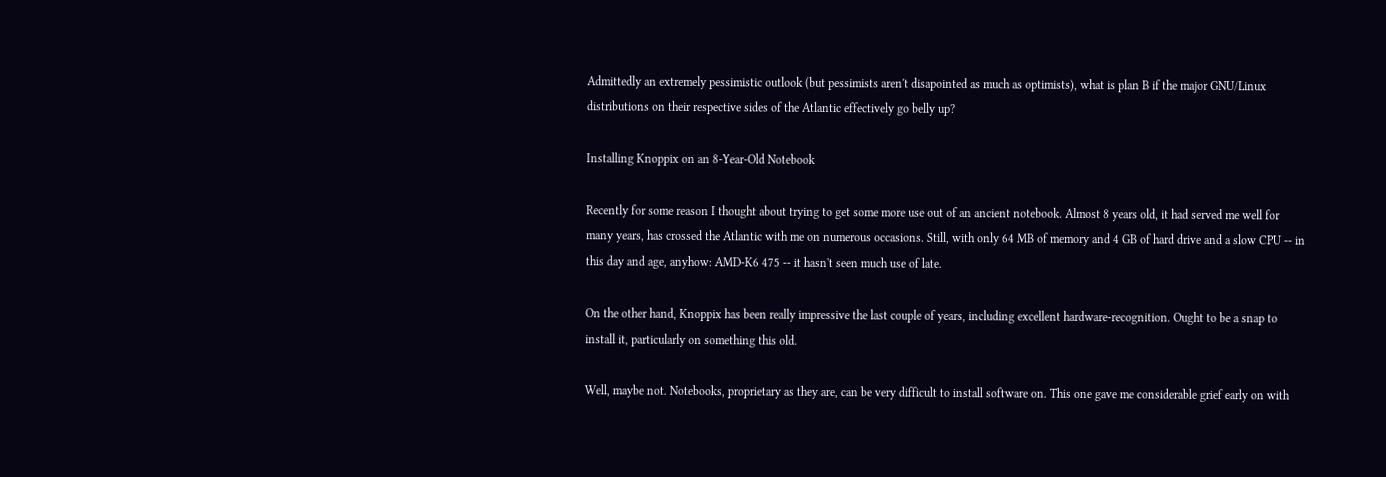Admittedly an extremely pessimistic outlook (but pessimists aren't disapointed as much as optimists), what is plan B if the major GNU/Linux distributions on their respective sides of the Atlantic effectively go belly up?

Installing Knoppix on an 8-Year-Old Notebook

Recently for some reason I thought about trying to get some more use out of an ancient notebook. Almost 8 years old, it had served me well for many years, has crossed the Atlantic with me on numerous occasions. Still, with only 64 MB of memory and 4 GB of hard drive and a slow CPU -- in this day and age, anyhow: AMD-K6 475 -- it hasn't seen much use of late.

On the other hand, Knoppix has been really impressive the last couple of years, including excellent hardware-recognition. Ought to be a snap to install it, particularly on something this old.

Well, maybe not. Notebooks, proprietary as they are, can be very difficult to install software on. This one gave me considerable grief early on with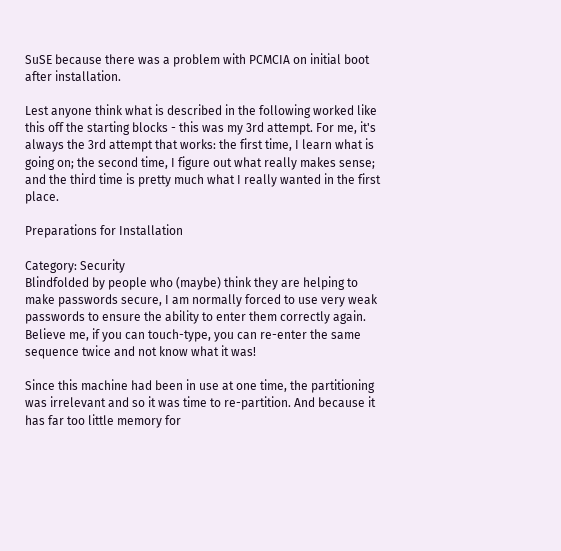SuSE because there was a problem with PCMCIA on initial boot after installation.

Lest anyone think what is described in the following worked like this off the starting blocks - this was my 3rd attempt. For me, it's always the 3rd attempt that works: the first time, I learn what is going on; the second time, I figure out what really makes sense; and the third time is pretty much what I really wanted in the first place.

Preparations for Installation

Category: Security
Blindfolded by people who (maybe) think they are helping to make passwords secure, I am normally forced to use very weak passwords to ensure the ability to enter them correctly again. Believe me, if you can touch-type, you can re-enter the same sequence twice and not know what it was!

Since this machine had been in use at one time, the partitioning was irrelevant and so it was time to re-partition. And because it has far too little memory for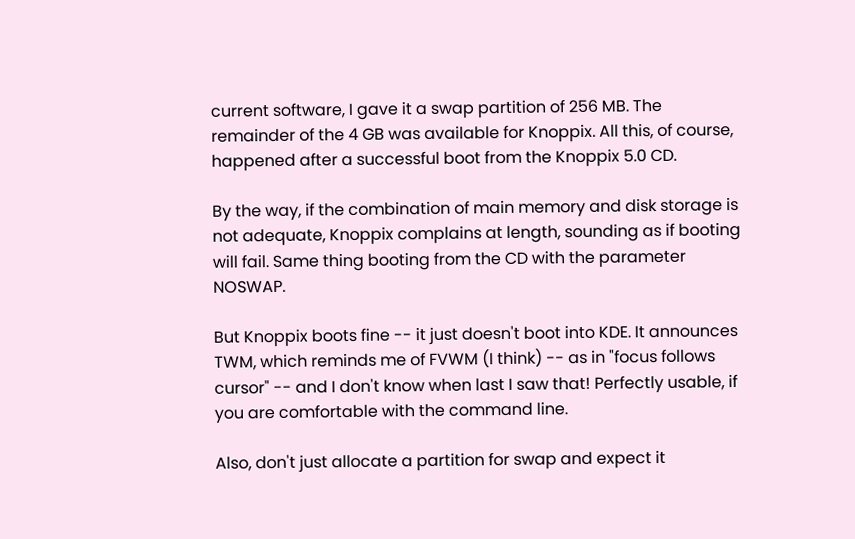current software, I gave it a swap partition of 256 MB. The remainder of the 4 GB was available for Knoppix. All this, of course, happened after a successful boot from the Knoppix 5.0 CD.

By the way, if the combination of main memory and disk storage is not adequate, Knoppix complains at length, sounding as if booting will fail. Same thing booting from the CD with the parameter NOSWAP.

But Knoppix boots fine -- it just doesn't boot into KDE. It announces TWM, which reminds me of FVWM (I think) -- as in "focus follows cursor" -- and I don't know when last I saw that! Perfectly usable, if you are comfortable with the command line.

Also, don't just allocate a partition for swap and expect it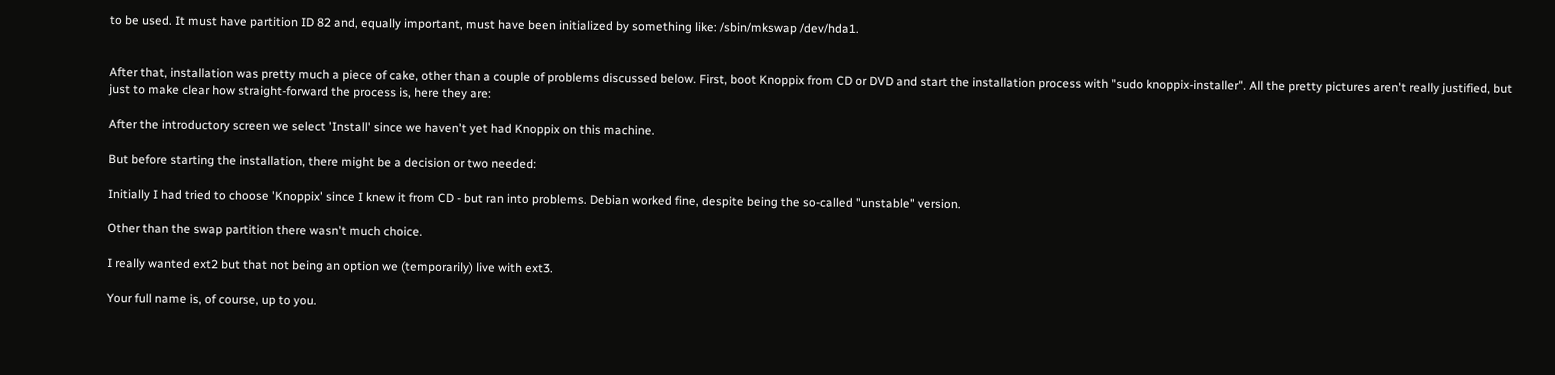to be used. It must have partition ID 82 and, equally important, must have been initialized by something like: /sbin/mkswap /dev/hda1.


After that, installation was pretty much a piece of cake, other than a couple of problems discussed below. First, boot Knoppix from CD or DVD and start the installation process with "sudo knoppix-installer". All the pretty pictures aren't really justified, but just to make clear how straight-forward the process is, here they are:

After the introductory screen we select 'Install' since we haven't yet had Knoppix on this machine.

But before starting the installation, there might be a decision or two needed:

Initially I had tried to choose 'Knoppix' since I knew it from CD - but ran into problems. Debian worked fine, despite being the so-called "unstable" version.

Other than the swap partition there wasn't much choice.

I really wanted ext2 but that not being an option we (temporarily) live with ext3.

Your full name is, of course, up to you.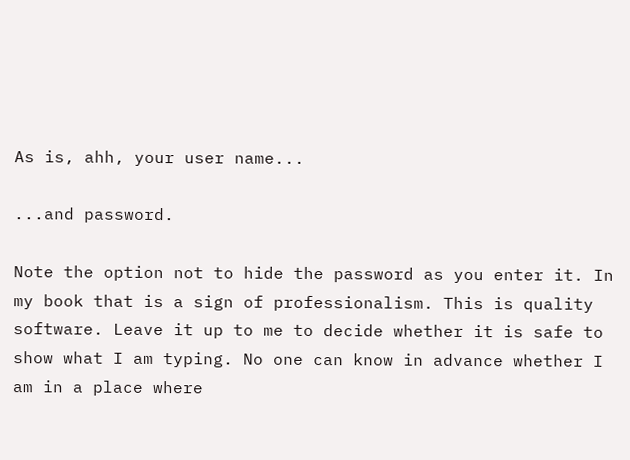As is, ahh, your user name...

...and password.

Note the option not to hide the password as you enter it. In my book that is a sign of professionalism. This is quality software. Leave it up to me to decide whether it is safe to show what I am typing. No one can know in advance whether I am in a place where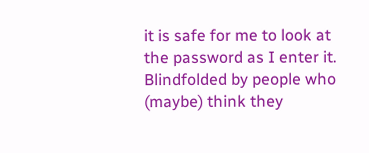it is safe for me to look at the password as I enter it. Blindfolded by people who (maybe) think they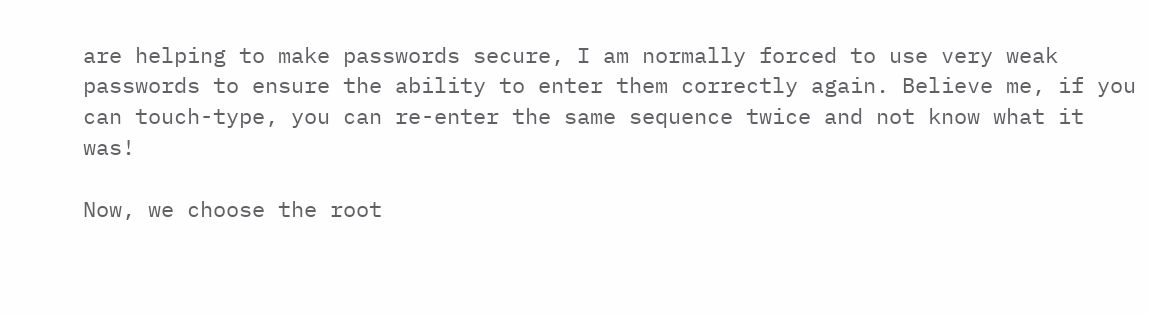are helping to make passwords secure, I am normally forced to use very weak passwords to ensure the ability to enter them correctly again. Believe me, if you can touch-type, you can re-enter the same sequence twice and not know what it was!

Now, we choose the root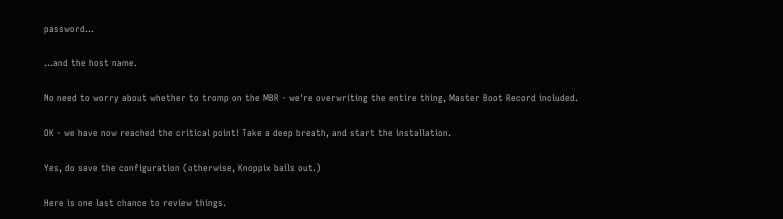password...

...and the host name.

No need to worry about whether to tromp on the MBR - we're overwriting the entire thing, Master Boot Record included.

OK - we have now reached the critical point! Take a deep breath, and start the installation.

Yes, do save the configuration (otherwise, Knoppix bails out.)

Here is one last chance to review things.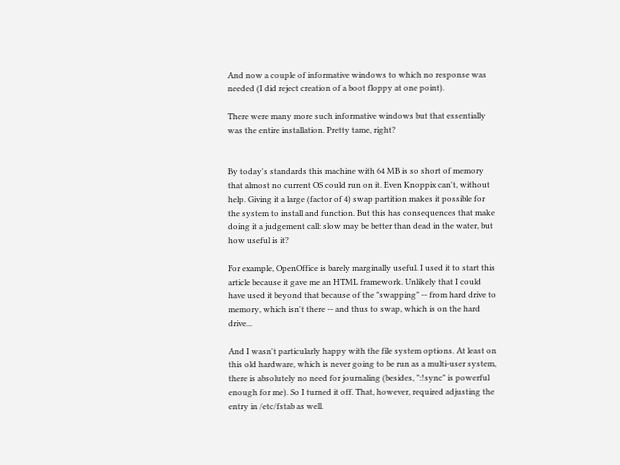And now a couple of informative windows to which no response was needed (I did reject creation of a boot floppy at one point).

There were many more such informative windows but that essentially was the entire installation. Pretty tame, right?


By today's standards this machine with 64 MB is so short of memory that almost no current OS could run on it. Even Knoppix can't, without help. Giving it a large (factor of 4) swap partition makes it possible for the system to install and function. But this has consequences that make doing it a judgement call: slow may be better than dead in the water, but how useful is it?

For example, OpenOffice is barely marginally useful. I used it to start this article because it gave me an HTML framework. Unlikely that I could have used it beyond that because of the "swapping" -- from hard drive to memory, which isn't there -- and thus to swap, which is on the hard drive...

And I wasn't particularly happy with the file system options. At least on this old hardware, which is never going to be run as a multi-user system, there is absolutely no need for journaling (besides, ":!sync" is powerful enough for me). So I turned it off. That, however, required adjusting the entry in /etc/fstab as well.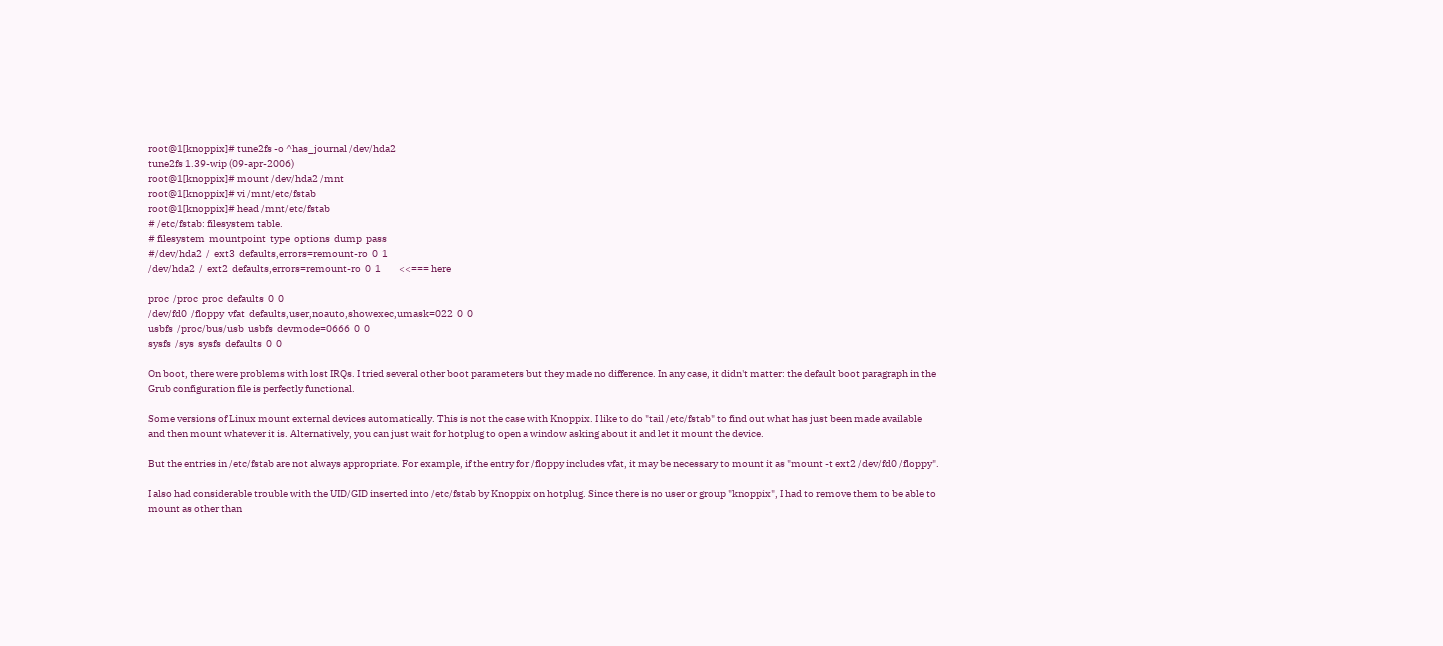root@1[knoppix]# tune2fs -o ^has_journal /dev/hda2
tune2fs 1.39-wip (09-apr-2006)
root@1[knoppix]# mount /dev/hda2 /mnt
root@1[knoppix]# vi /mnt/etc/fstab
root@1[knoppix]# head /mnt/etc/fstab
# /etc/fstab: filesystem table.
# filesystem  mountpoint  type  options  dump  pass
#/dev/hda2  /  ext3  defaults,errors=remount-ro  0  1
/dev/hda2  /  ext2  defaults,errors=remount-ro  0  1         <<=== here

proc  /proc  proc  defaults  0  0
/dev/fd0  /floppy  vfat  defaults,user,noauto,showexec,umask=022  0  0
usbfs  /proc/bus/usb  usbfs  devmode=0666  0  0
sysfs  /sys  sysfs  defaults  0  0

On boot, there were problems with lost IRQs. I tried several other boot parameters but they made no difference. In any case, it didn't matter: the default boot paragraph in the Grub configuration file is perfectly functional.

Some versions of Linux mount external devices automatically. This is not the case with Knoppix. I like to do "tail /etc/fstab" to find out what has just been made available and then mount whatever it is. Alternatively, you can just wait for hotplug to open a window asking about it and let it mount the device.

But the entries in /etc/fstab are not always appropriate. For example, if the entry for /floppy includes vfat, it may be necessary to mount it as "mount -t ext2 /dev/fd0 /floppy".

I also had considerable trouble with the UID/GID inserted into /etc/fstab by Knoppix on hotplug. Since there is no user or group "knoppix", I had to remove them to be able to mount as other than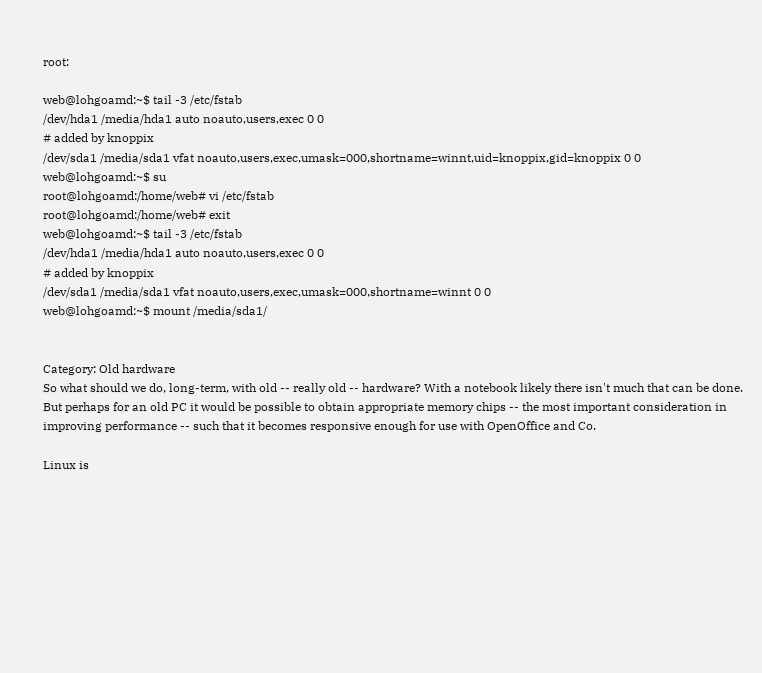root:

web@lohgoamd:~$ tail -3 /etc/fstab
/dev/hda1 /media/hda1 auto noauto,users,exec 0 0
# added by knoppix
/dev/sda1 /media/sda1 vfat noauto,users,exec,umask=000,shortname=winnt,uid=knoppix,gid=knoppix 0 0
web@lohgoamd:~$ su
root@lohgoamd:/home/web# vi /etc/fstab
root@lohgoamd:/home/web# exit
web@lohgoamd:~$ tail -3 /etc/fstab
/dev/hda1 /media/hda1 auto noauto,users,exec 0 0
# added by knoppix
/dev/sda1 /media/sda1 vfat noauto,users,exec,umask=000,shortname=winnt 0 0
web@lohgoamd:~$ mount /media/sda1/


Category: Old hardware
So what should we do, long-term, with old -- really old -- hardware? With a notebook likely there isn't much that can be done. But perhaps for an old PC it would be possible to obtain appropriate memory chips -- the most important consideration in improving performance -- such that it becomes responsive enough for use with OpenOffice and Co.

Linux is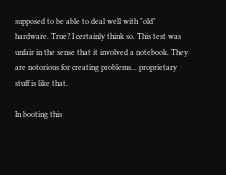supposed to be able to deal well with "old" hardware. True? I certainly think so. This test was unfair in the sense that it involved a notebook. They are notorious for creating problems... proprietary stuff is like that.

In booting this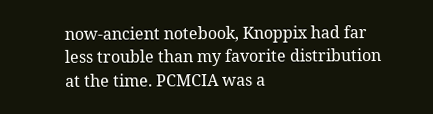now-ancient notebook, Knoppix had far less trouble than my favorite distribution at the time. PCMCIA was a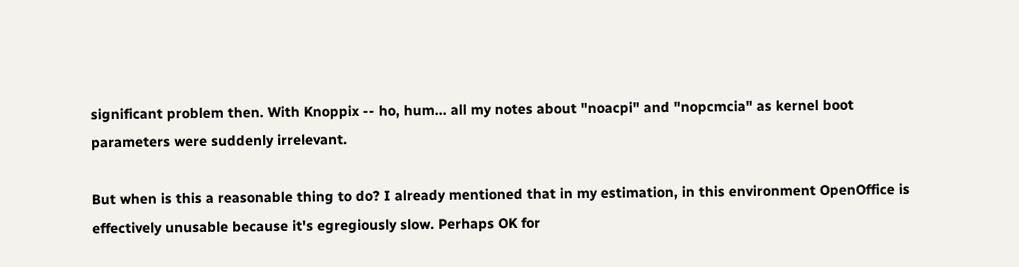significant problem then. With Knoppix -- ho, hum... all my notes about "noacpi" and "nopcmcia" as kernel boot parameters were suddenly irrelevant.

But when is this a reasonable thing to do? I already mentioned that in my estimation, in this environment OpenOffice is effectively unusable because it's egregiously slow. Perhaps OK for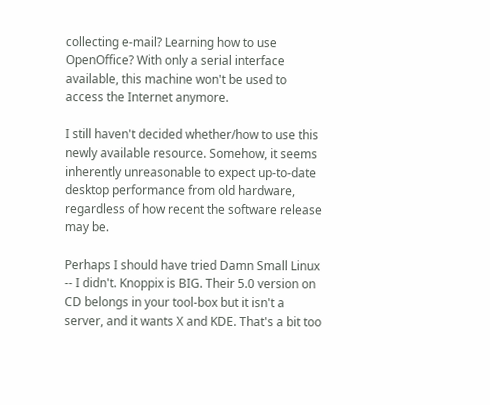collecting e-mail? Learning how to use OpenOffice? With only a serial interface available, this machine won't be used to access the Internet anymore.

I still haven't decided whether/how to use this newly available resource. Somehow, it seems inherently unreasonable to expect up-to-date desktop performance from old hardware, regardless of how recent the software release may be.

Perhaps I should have tried Damn Small Linux -- I didn't. Knoppix is BIG. Their 5.0 version on CD belongs in your tool-box but it isn't a server, and it wants X and KDE. That's a bit too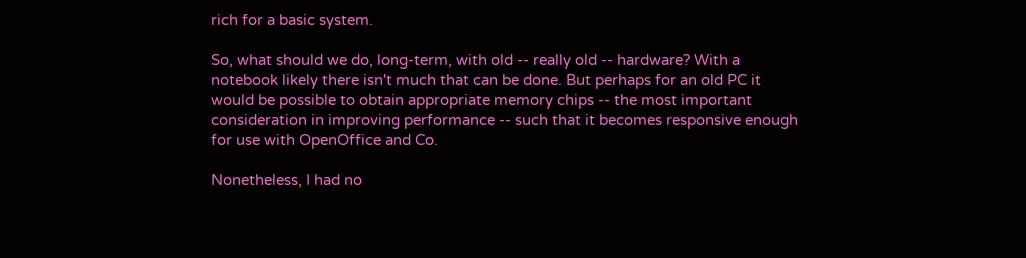rich for a basic system.

So, what should we do, long-term, with old -- really old -- hardware? With a notebook likely there isn't much that can be done. But perhaps for an old PC it would be possible to obtain appropriate memory chips -- the most important consideration in improving performance -- such that it becomes responsive enough for use with OpenOffice and Co.

Nonetheless, I had no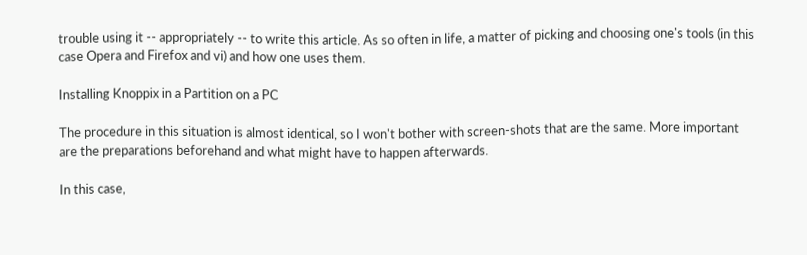trouble using it -- appropriately -- to write this article. As so often in life, a matter of picking and choosing one's tools (in this case Opera and Firefox and vi) and how one uses them.

Installing Knoppix in a Partition on a PC

The procedure in this situation is almost identical, so I won't bother with screen-shots that are the same. More important are the preparations beforehand and what might have to happen afterwards.

In this case,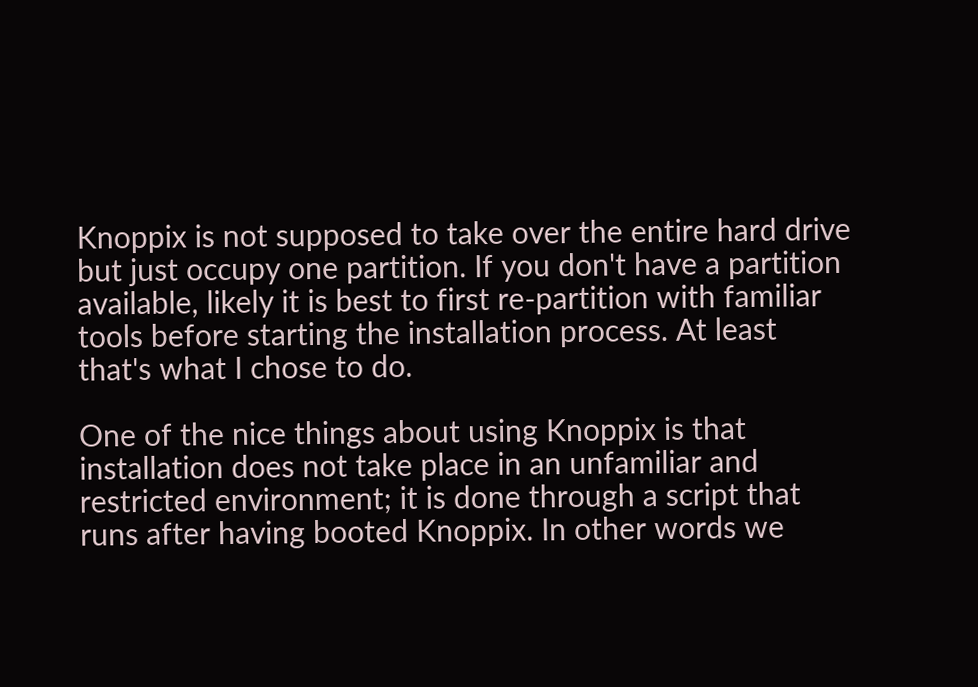Knoppix is not supposed to take over the entire hard drive but just occupy one partition. If you don't have a partition available, likely it is best to first re-partition with familiar tools before starting the installation process. At least that's what I chose to do.

One of the nice things about using Knoppix is that installation does not take place in an unfamiliar and restricted environment; it is done through a script that runs after having booted Knoppix. In other words we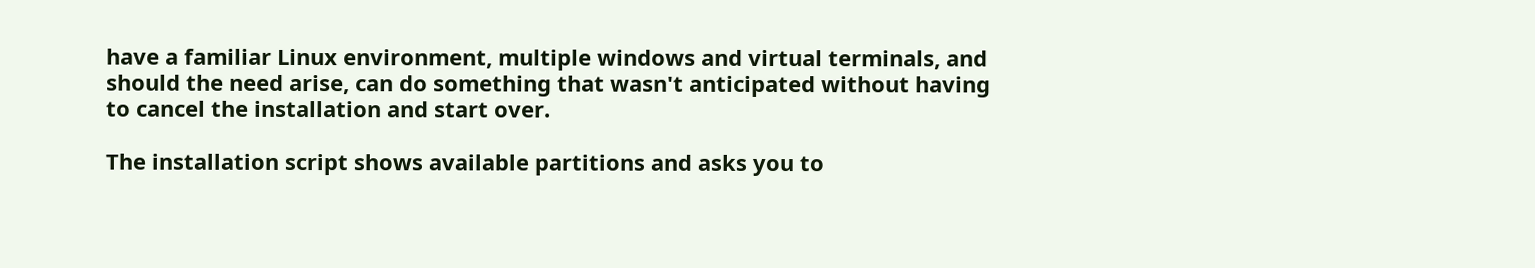have a familiar Linux environment, multiple windows and virtual terminals, and should the need arise, can do something that wasn't anticipated without having to cancel the installation and start over.

The installation script shows available partitions and asks you to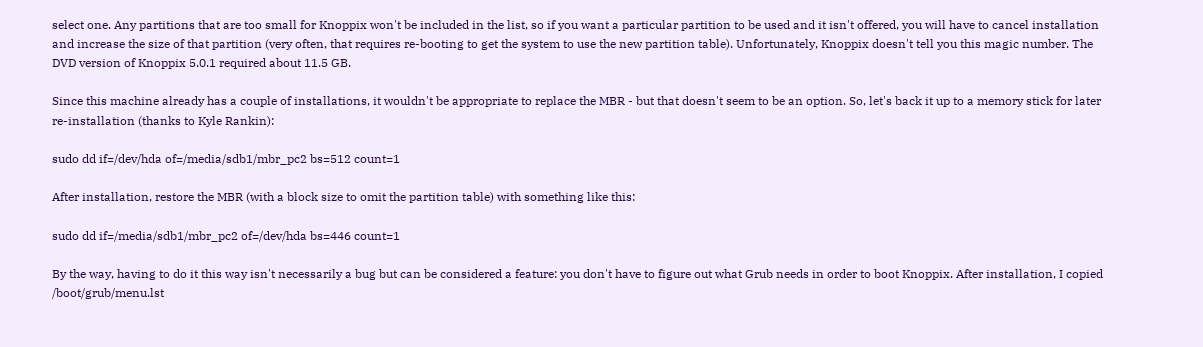select one. Any partitions that are too small for Knoppix won't be included in the list, so if you want a particular partition to be used and it isn't offered, you will have to cancel installation and increase the size of that partition (very often, that requires re-booting to get the system to use the new partition table). Unfortunately, Knoppix doesn't tell you this magic number. The DVD version of Knoppix 5.0.1 required about 11.5 GB.

Since this machine already has a couple of installations, it wouldn't be appropriate to replace the MBR - but that doesn't seem to be an option. So, let's back it up to a memory stick for later re-installation (thanks to Kyle Rankin):

sudo dd if=/dev/hda of=/media/sdb1/mbr_pc2 bs=512 count=1

After installation, restore the MBR (with a block size to omit the partition table) with something like this:

sudo dd if=/media/sdb1/mbr_pc2 of=/dev/hda bs=446 count=1

By the way, having to do it this way isn't necessarily a bug but can be considered a feature: you don't have to figure out what Grub needs in order to boot Knoppix. After installation, I copied /boot/grub/menu.lst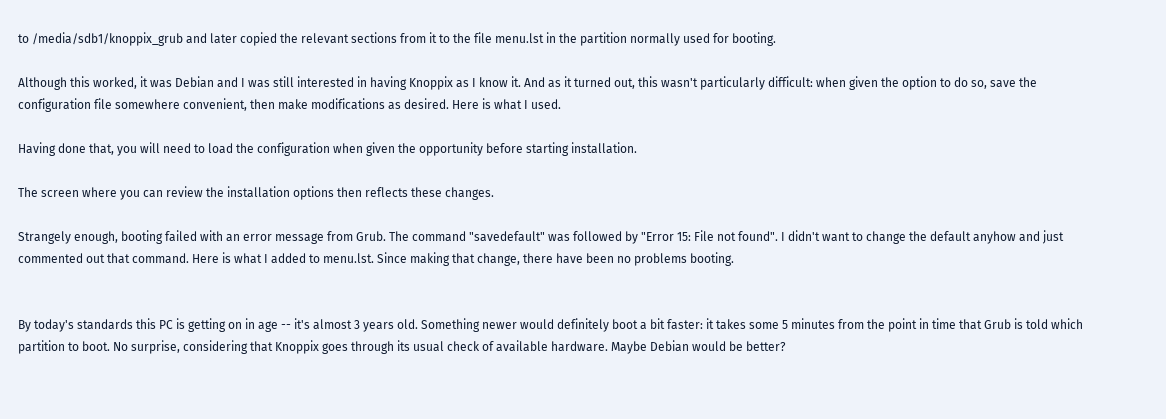to /media/sdb1/knoppix_grub and later copied the relevant sections from it to the file menu.lst in the partition normally used for booting.

Although this worked, it was Debian and I was still interested in having Knoppix as I know it. And as it turned out, this wasn't particularly difficult: when given the option to do so, save the configuration file somewhere convenient, then make modifications as desired. Here is what I used.

Having done that, you will need to load the configuration when given the opportunity before starting installation.

The screen where you can review the installation options then reflects these changes.

Strangely enough, booting failed with an error message from Grub. The command "savedefault" was followed by "Error 15: File not found". I didn't want to change the default anyhow and just commented out that command. Here is what I added to menu.lst. Since making that change, there have been no problems booting.


By today's standards this PC is getting on in age -- it's almost 3 years old. Something newer would definitely boot a bit faster: it takes some 5 minutes from the point in time that Grub is told which partition to boot. No surprise, considering that Knoppix goes through its usual check of available hardware. Maybe Debian would be better?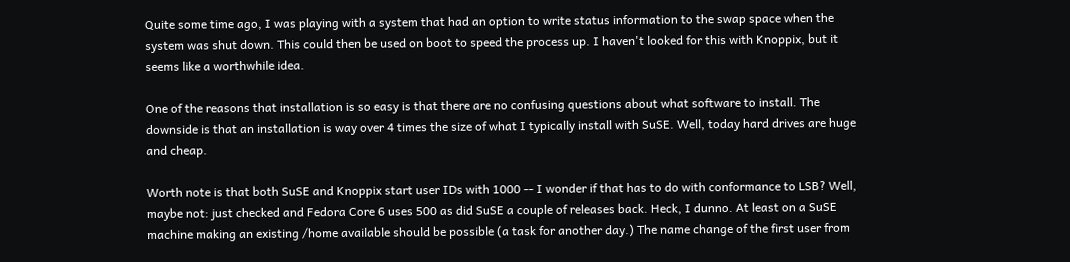Quite some time ago, I was playing with a system that had an option to write status information to the swap space when the system was shut down. This could then be used on boot to speed the process up. I haven't looked for this with Knoppix, but it seems like a worthwhile idea.

One of the reasons that installation is so easy is that there are no confusing questions about what software to install. The downside is that an installation is way over 4 times the size of what I typically install with SuSE. Well, today hard drives are huge and cheap.

Worth note is that both SuSE and Knoppix start user IDs with 1000 -- I wonder if that has to do with conformance to LSB? Well, maybe not: just checked and Fedora Core 6 uses 500 as did SuSE a couple of releases back. Heck, I dunno. At least on a SuSE machine making an existing /home available should be possible (a task for another day.) The name change of the first user from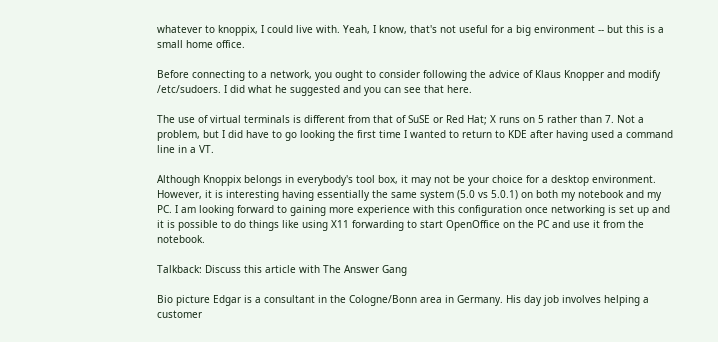whatever to knoppix, I could live with. Yeah, I know, that's not useful for a big environment -- but this is a small home office.

Before connecting to a network, you ought to consider following the advice of Klaus Knopper and modify /etc/sudoers. I did what he suggested and you can see that here.

The use of virtual terminals is different from that of SuSE or Red Hat; X runs on 5 rather than 7. Not a problem, but I did have to go looking the first time I wanted to return to KDE after having used a command line in a VT.

Although Knoppix belongs in everybody's tool box, it may not be your choice for a desktop environment. However, it is interesting having essentially the same system (5.0 vs 5.0.1) on both my notebook and my PC. I am looking forward to gaining more experience with this configuration once networking is set up and it is possible to do things like using X11 forwarding to start OpenOffice on the PC and use it from the notebook.

Talkback: Discuss this article with The Answer Gang

Bio picture Edgar is a consultant in the Cologne/Bonn area in Germany. His day job involves helping a customer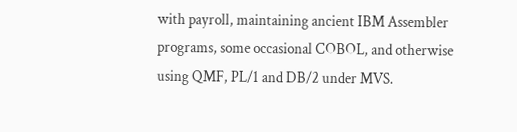with payroll, maintaining ancient IBM Assembler programs, some occasional COBOL, and otherwise using QMF, PL/1 and DB/2 under MVS.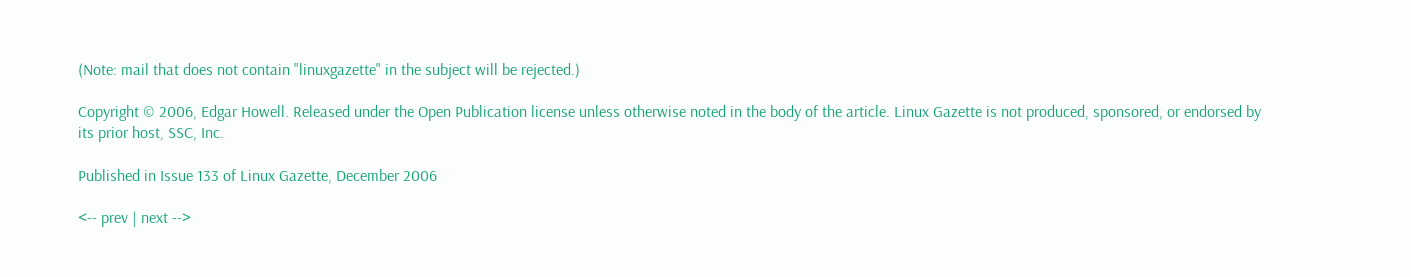(Note: mail that does not contain "linuxgazette" in the subject will be rejected.)

Copyright © 2006, Edgar Howell. Released under the Open Publication license unless otherwise noted in the body of the article. Linux Gazette is not produced, sponsored, or endorsed by its prior host, SSC, Inc.

Published in Issue 133 of Linux Gazette, December 2006

<-- prev | next -->